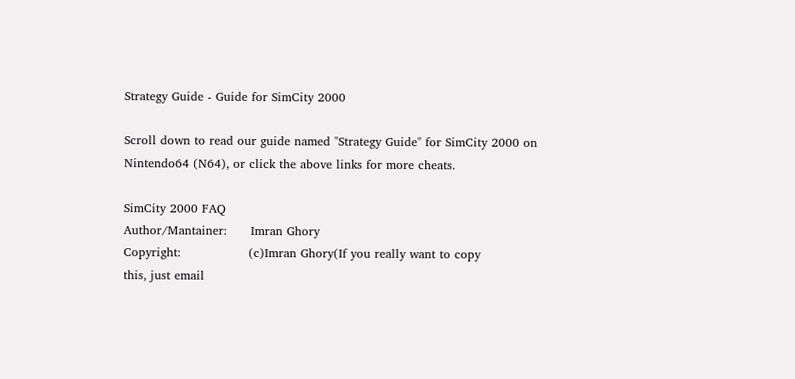Strategy Guide - Guide for SimCity 2000

Scroll down to read our guide named "Strategy Guide" for SimCity 2000 on Nintendo64 (N64), or click the above links for more cheats.

SimCity 2000 FAQ
Author/Mantainer:      Imran Ghory
Copyright:                 (c)Imran Ghory(If you really want to copy
this, just email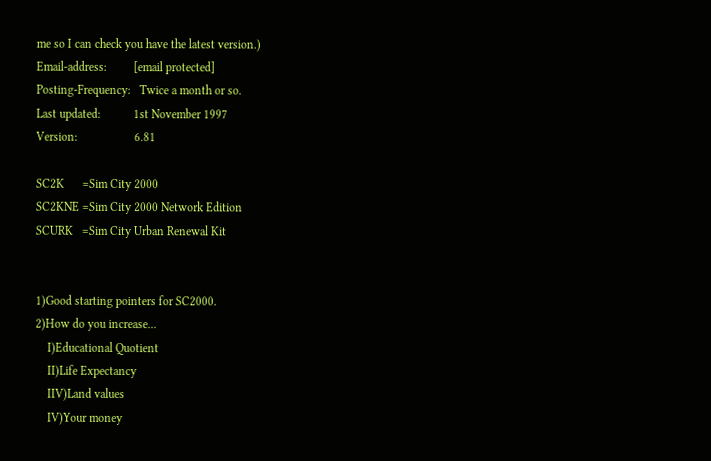me so I can check you have the latest version.)
Email-address:         [email protected]
Posting-Frequency:   Twice a month or so.
Last updated:           1st November 1997
Version:                   6.81

SC2K      =Sim City 2000
SC2KNE =Sim City 2000 Network Edition
SCURK   =Sim City Urban Renewal Kit


1)Good starting pointers for SC2000.
2)How do you increase...
    I)Educational Quotient
    II)Life Expectancy
    IIV)Land values
    IV)Your money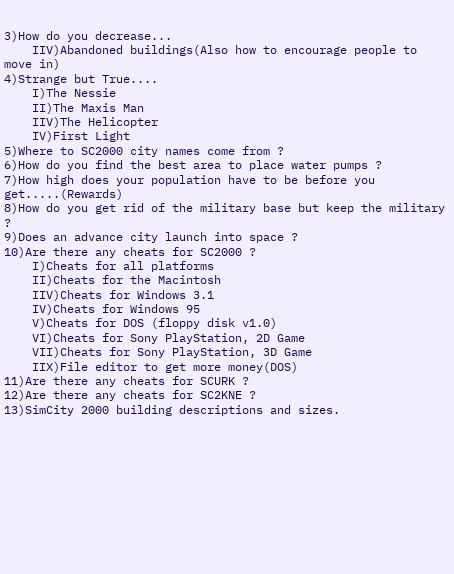3)How do you decrease...
    IIV)Abandoned buildings(Also how to encourage people to move in)
4)Strange but True....
    I)The Nessie
    II)The Maxis Man
    IIV)The Helicopter
    IV)First Light
5)Where to SC2000 city names come from ?
6)How do you find the best area to place water pumps ?
7)How high does your population have to be before you get.....(Rewards)
8)How do you get rid of the military base but keep the military ?
9)Does an advance city launch into space ?
10)Are there any cheats for SC2000 ?
    I)Cheats for all platforms
    II)Cheats for the Macintosh
    IIV)Cheats for Windows 3.1
    IV)Cheats for Windows 95
    V)Cheats for DOS (floppy disk v1.0)
    VI)Cheats for Sony PlayStation, 2D Game
    VII)Cheats for Sony PlayStation, 3D Game
    IIX)File editor to get more money(DOS)
11)Are there any cheats for SCURK ?
12)Are there any cheats for SC2KNE ?
13)SimCity 2000 building descriptions and sizes.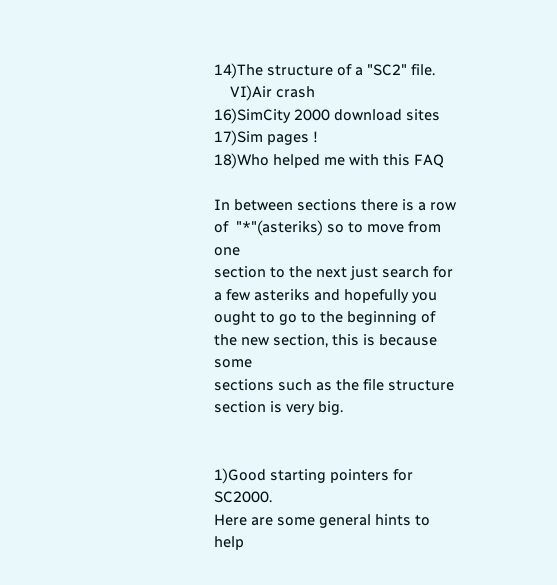14)The structure of a "SC2" file.
    VI)Air crash
16)SimCity 2000 download sites
17)Sim pages !
18)Who helped me with this FAQ

In between sections there is a row of  "*"(asteriks) so to move from one
section to the next just search for a few asteriks and hopefully you
ought to go to the beginning of the new section, this is because some
sections such as the file structure section is very big.


1)Good starting pointers for SC2000.
Here are some general hints to help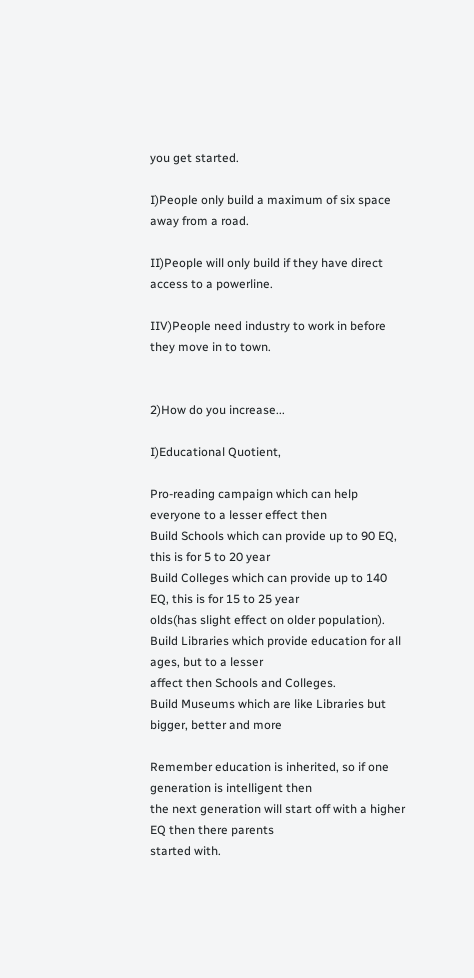you get started.

I)People only build a maximum of six space away from a road.

II)People will only build if they have direct access to a powerline.

IIV)People need industry to work in before they move in to town.


2)How do you increase...

I)Educational Quotient,

Pro-reading campaign which can help everyone to a lesser effect then
Build Schools which can provide up to 90 EQ, this is for 5 to 20 year
Build Colleges which can provide up to 140 EQ, this is for 15 to 25 year
olds(has slight effect on older population).
Build Libraries which provide education for all ages, but to a lesser
affect then Schools and Colleges.
Build Museums which are like Libraries but bigger, better and more

Remember education is inherited, so if one generation is intelligent then
the next generation will start off with a higher EQ then there parents
started with.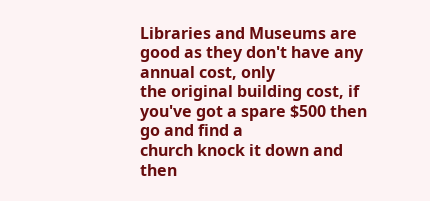Libraries and Museums are good as they don't have any annual cost, only
the original building cost, if you've got a spare $500 then go and find a
church knock it down and then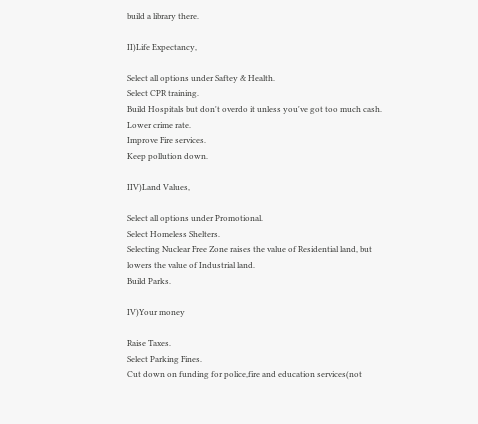build a library there.

II)Life Expectancy,

Select all options under Saftey & Health.
Select CPR training.
Build Hospitals but don't overdo it unless you've got too much cash.
Lower crime rate.
Improve Fire services.
Keep pollution down.

IIV)Land Values,

Select all options under Promotional.
Select Homeless Shelters.
Selecting Nuclear Free Zone raises the value of Residential land, but
lowers the value of Industrial land.
Build Parks.

IV)Your money

Raise Taxes.
Select Parking Fines.
Cut down on funding for police,fire and education services(not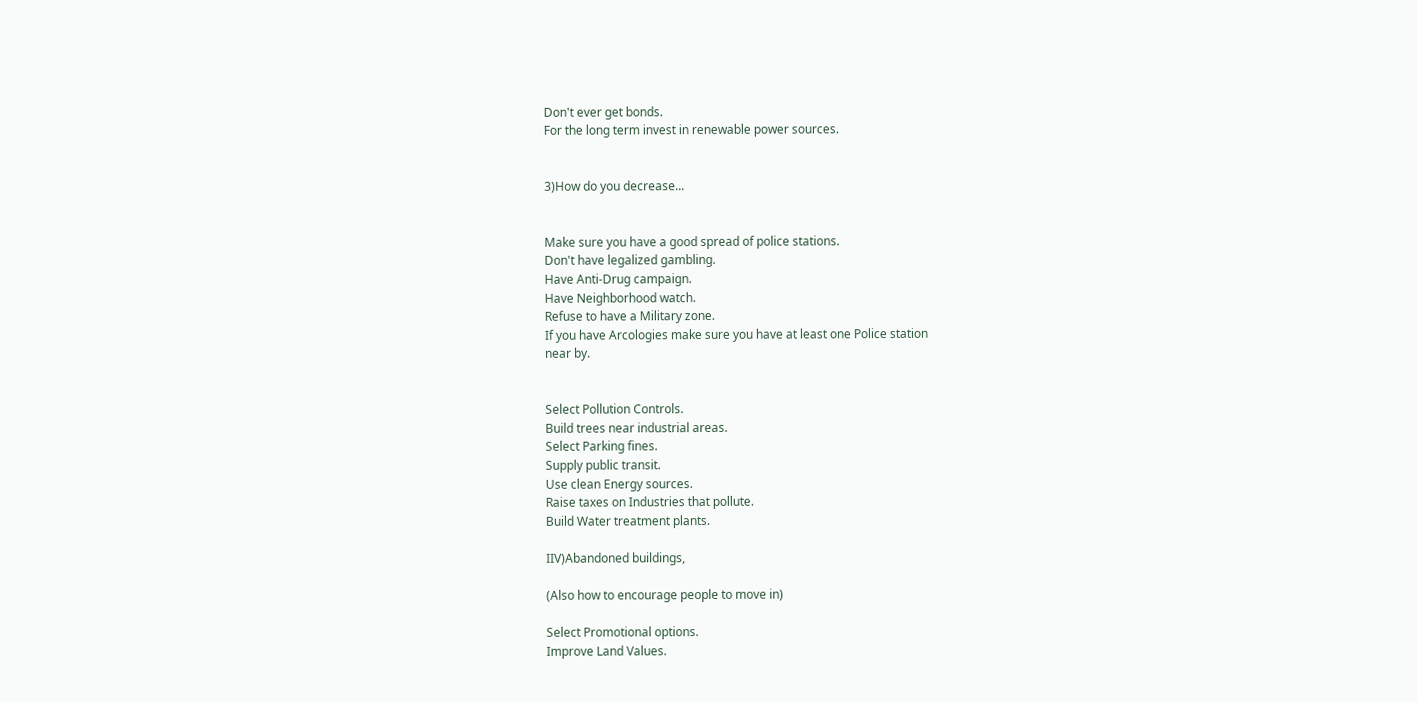Don't ever get bonds.
For the long term invest in renewable power sources.


3)How do you decrease...


Make sure you have a good spread of police stations.
Don't have legalized gambling.
Have Anti-Drug campaign.
Have Neighborhood watch.
Refuse to have a Military zone.
If you have Arcologies make sure you have at least one Police station
near by.


Select Pollution Controls.
Build trees near industrial areas.
Select Parking fines.
Supply public transit.
Use clean Energy sources.
Raise taxes on Industries that pollute.
Build Water treatment plants.

IIV)Abandoned buildings,

(Also how to encourage people to move in)

Select Promotional options.
Improve Land Values.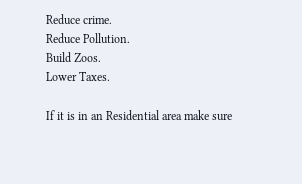Reduce crime.
Reduce Pollution.
Build Zoos.
Lower Taxes.

If it is in an Residential area make sure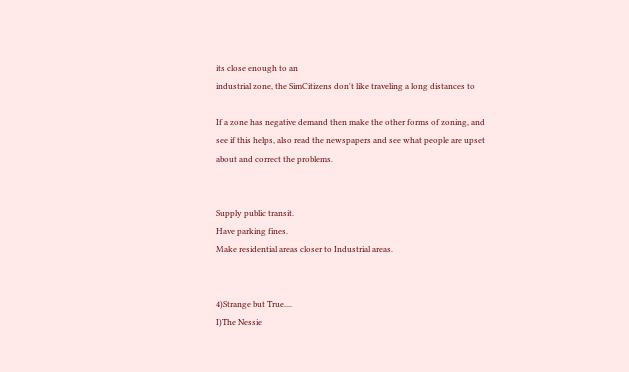its close enough to an
industrial zone, the SimCitizens don't like traveling a long distances to

If a zone has negative demand then make the other forms of zoning, and
see if this helps, also read the newspapers and see what people are upset
about and correct the problems.


Supply public transit.
Have parking fines.
Make residential areas closer to Industrial areas.


4)Strange but True....
I)The Nessie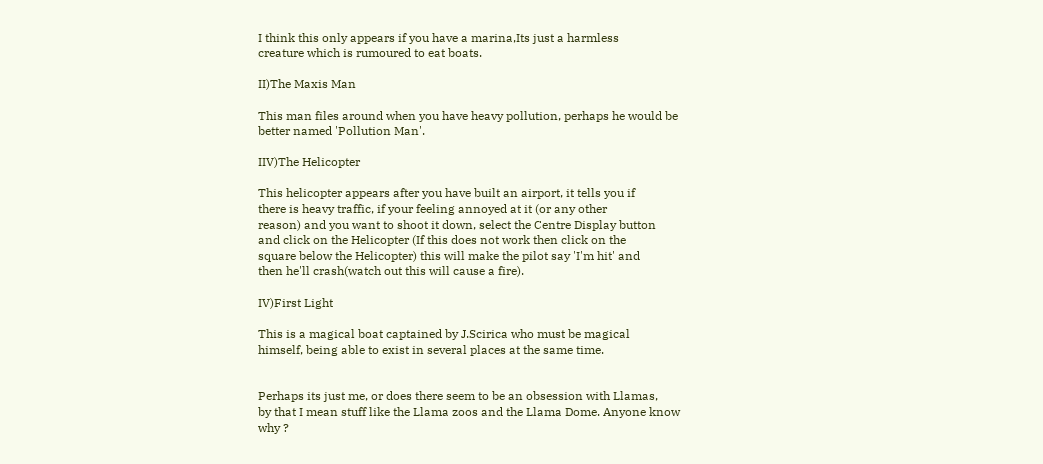I think this only appears if you have a marina,Its just a harmless
creature which is rumoured to eat boats.

II)The Maxis Man

This man files around when you have heavy pollution, perhaps he would be
better named 'Pollution Man'.

IIV)The Helicopter

This helicopter appears after you have built an airport, it tells you if
there is heavy traffic, if your feeling annoyed at it (or any other
reason) and you want to shoot it down, select the Centre Display button
and click on the Helicopter (If this does not work then click on the
square below the Helicopter) this will make the pilot say 'I'm hit' and
then he'll crash(watch out this will cause a fire).

IV)First Light

This is a magical boat captained by J.Scirica who must be magical
himself, being able to exist in several places at the same time.


Perhaps its just me, or does there seem to be an obsession with Llamas,
by that I mean stuff like the Llama zoos and the Llama Dome. Anyone know
why ?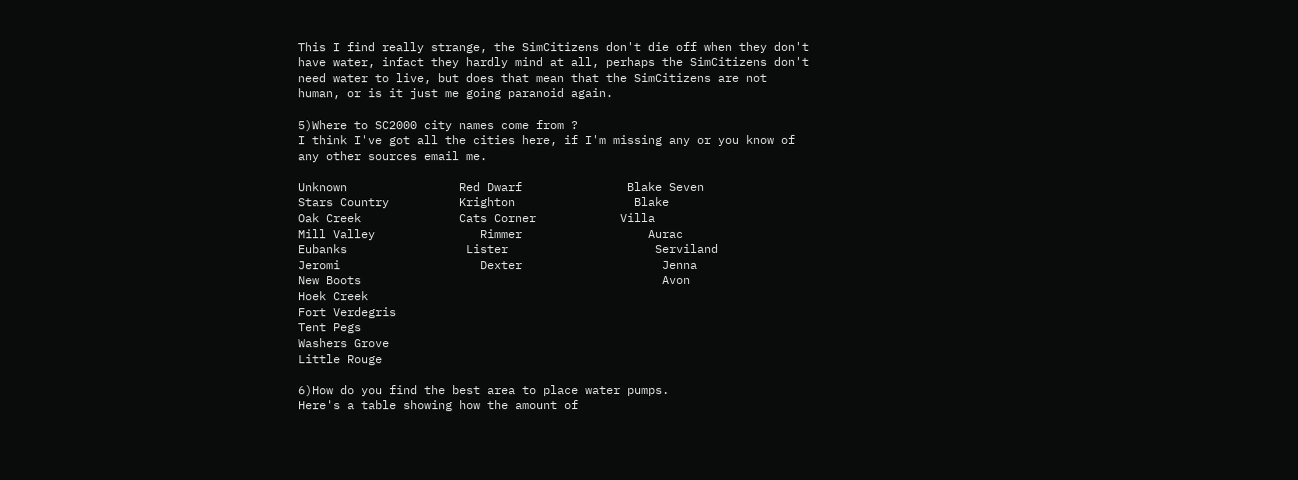This I find really strange, the SimCitizens don't die off when they don't
have water, infact they hardly mind at all, perhaps the SimCitizens don't
need water to live, but does that mean that the SimCitizens are not
human, or is it just me going paranoid again.

5)Where to SC2000 city names come from ?
I think I've got all the cities here, if I'm missing any or you know of
any other sources email me.

Unknown                Red Dwarf               Blake Seven
Stars Country          Krighton                 Blake
Oak Creek              Cats Corner            Villa
Mill Valley               Rimmer                  Aurac
Eubanks                 Lister                     Serviland
Jeromi                    Dexter                    Jenna
New Boots                                           Avon
Hoek Creek
Fort Verdegris
Tent Pegs
Washers Grove
Little Rouge

6)How do you find the best area to place water pumps.
Here's a table showing how the amount of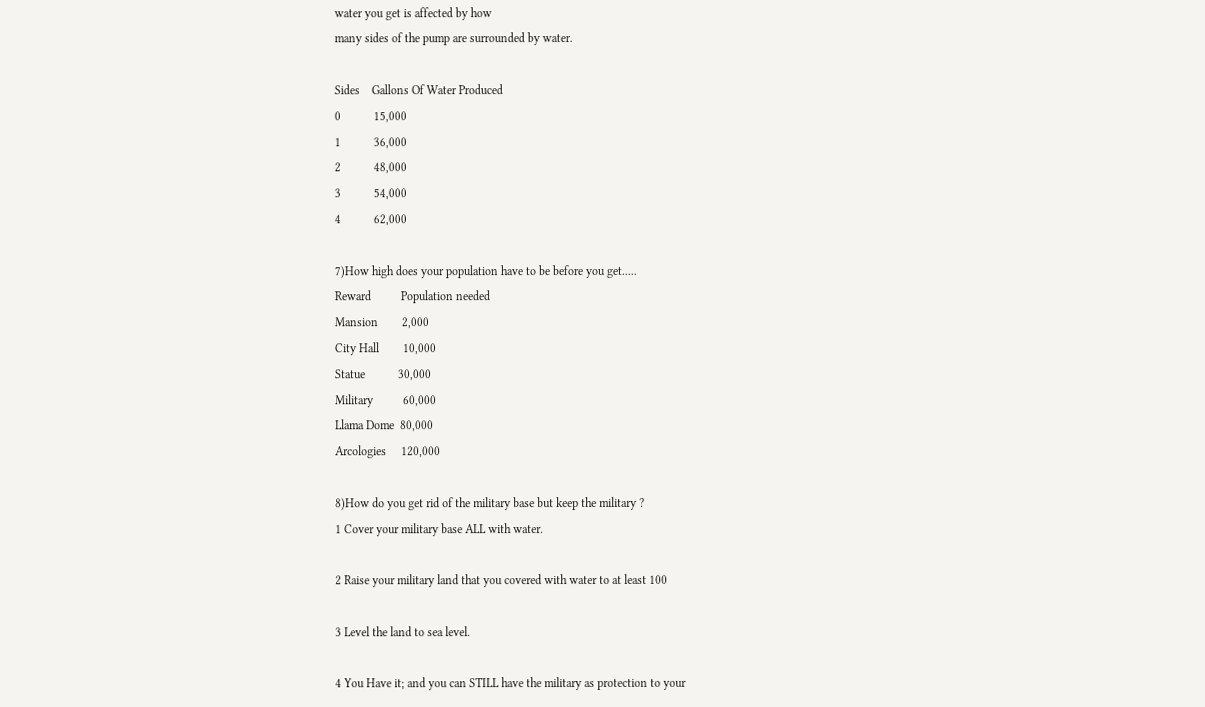water you get is affected by how
many sides of the pump are surrounded by water.

Sides    Gallons Of Water Produced
0           15,000
1           36,000
2           48,000
3           54,000
4           62,000

7)How high does your population have to be before you get.....
Reward          Population needed
Mansion        2,000
City Hall        10,000
Statue           30,000
Military          60,000
Llama Dome  80,000
Arcologies     120,000

8)How do you get rid of the military base but keep the military ?
1 Cover your military base ALL with water.

2 Raise your military land that you covered with water to at least 100

3 Level the land to sea level.

4 You Have it; and you can STILL have the military as protection to your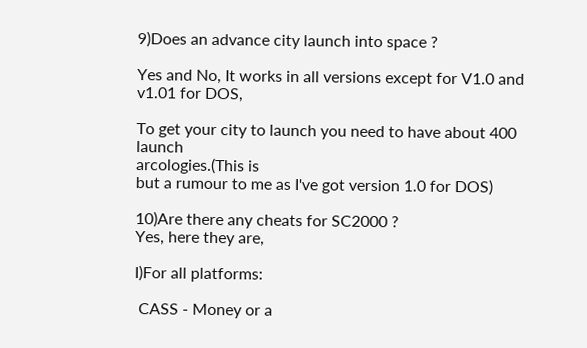9)Does an advance city launch into space ?

Yes and No, It works in all versions except for V1.0 and v1.01 for DOS,

To get your city to launch you need to have about 400 launch
arcologies.(This is
but a rumour to me as I've got version 1.0 for DOS)

10)Are there any cheats for SC2000 ?
Yes, here they are,

I)For all platforms:

 CASS - Money or a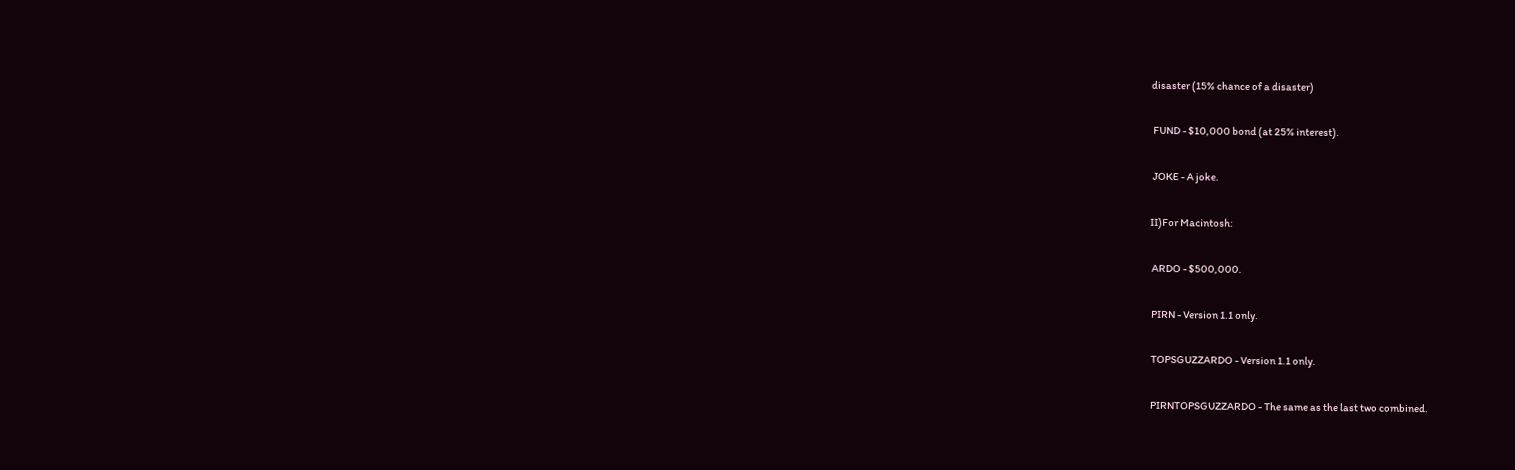disaster (15% chance of a disaster)

 FUND - $10,000 bond (at 25% interest).

 JOKE - A joke.

II)For Macintosh:

 ARDO - $500,000.

 PIRN - Version 1.1 only.

 TOPSGUZZARDO - Version 1.1 only.

 PIRNTOPSGUZZARDO - The same as the last two combined.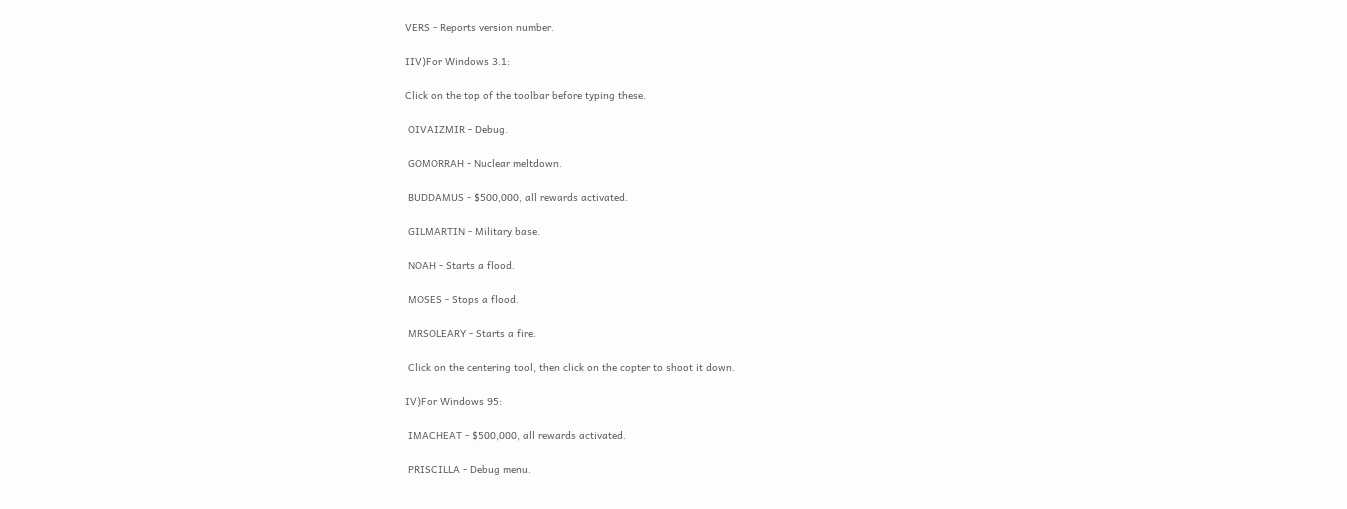VERS - Reports version number.

IIV)For Windows 3.1:

Click on the top of the toolbar before typing these.

 OIVAIZMIR - Debug.

 GOMORRAH - Nuclear meltdown.

 BUDDAMUS - $500,000, all rewards activated.

 GILMARTIN - Military base.

 NOAH - Starts a flood.

 MOSES - Stops a flood.

 MRSOLEARY - Starts a fire.

 Click on the centering tool, then click on the copter to shoot it down.

IV)For Windows 95:

 IMACHEAT - $500,000, all rewards activated.

 PRISCILLA - Debug menu.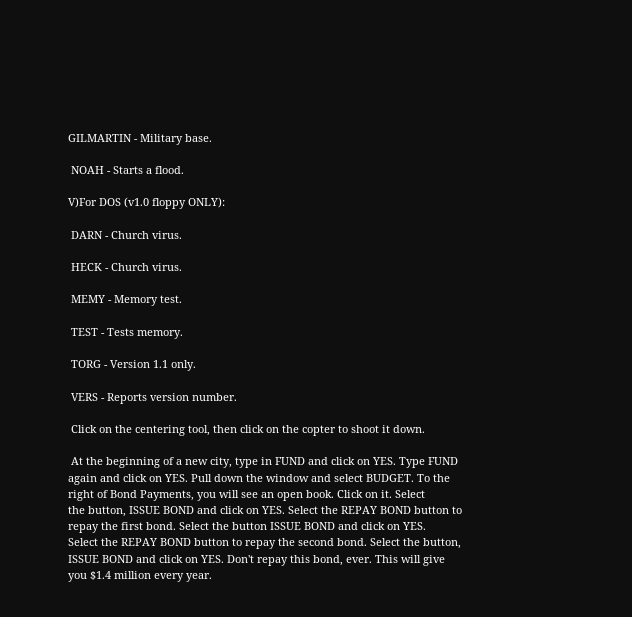GILMARTIN - Military base.

 NOAH - Starts a flood.

V)For DOS (v1.0 floppy ONLY):

 DARN - Church virus.

 HECK - Church virus.

 MEMY - Memory test.

 TEST - Tests memory.

 TORG - Version 1.1 only.

 VERS - Reports version number.

 Click on the centering tool, then click on the copter to shoot it down.

 At the beginning of a new city, type in FUND and click on YES. Type FUND
again and click on YES. Pull down the window and select BUDGET. To the
right of Bond Payments, you will see an open book. Click on it. Select
the button, ISSUE BOND and click on YES. Select the REPAY BOND button to
repay the first bond. Select the button ISSUE BOND and click on YES.
Select the REPAY BOND button to repay the second bond. Select the button,
ISSUE BOND and click on YES. Don't repay this bond, ever. This will give
you $1.4 million every year.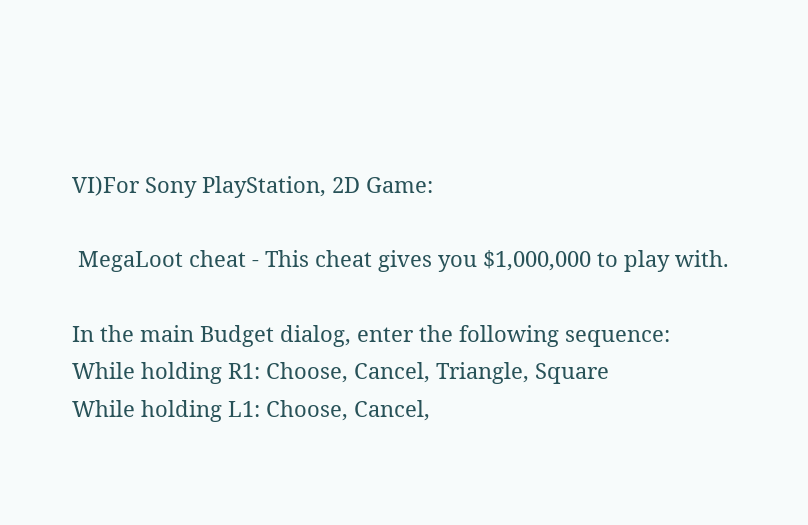VI)For Sony PlayStation, 2D Game:

 MegaLoot cheat - This cheat gives you $1,000,000 to play with.

In the main Budget dialog, enter the following sequence:
While holding R1: Choose, Cancel, Triangle, Square
While holding L1: Choose, Cancel,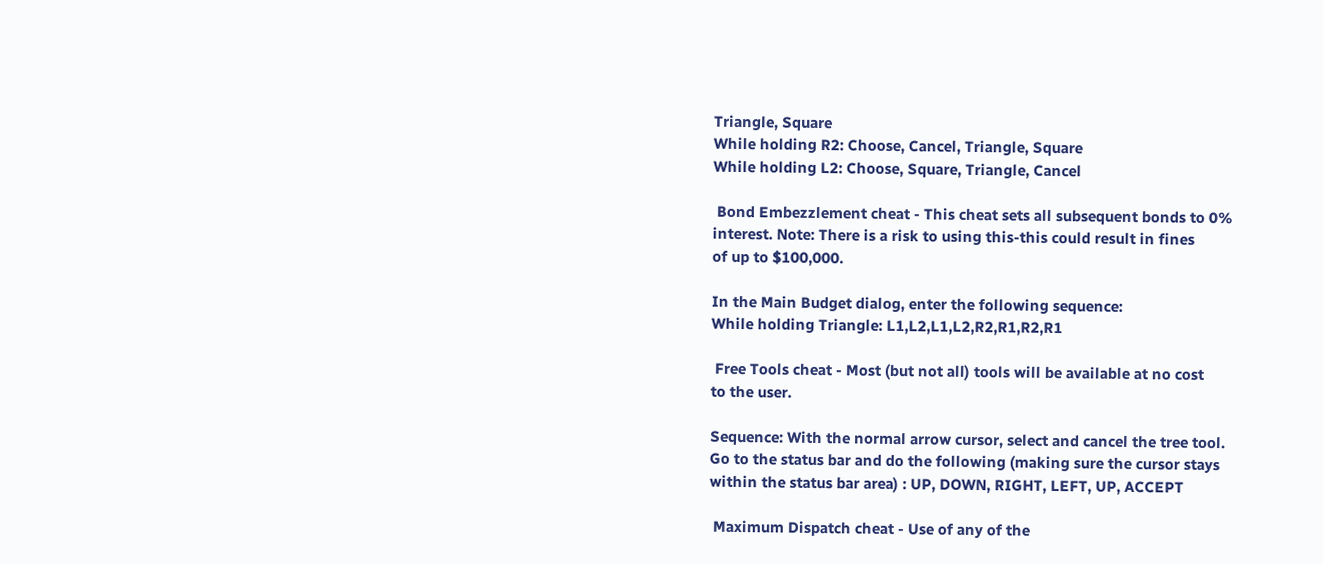Triangle, Square
While holding R2: Choose, Cancel, Triangle, Square
While holding L2: Choose, Square, Triangle, Cancel

 Bond Embezzlement cheat - This cheat sets all subsequent bonds to 0%
interest. Note: There is a risk to using this-this could result in fines
of up to $100,000.

In the Main Budget dialog, enter the following sequence:
While holding Triangle: L1,L2,L1,L2,R2,R1,R2,R1

 Free Tools cheat - Most (but not all) tools will be available at no cost
to the user.

Sequence: With the normal arrow cursor, select and cancel the tree tool.
Go to the status bar and do the following (making sure the cursor stays
within the status bar area) : UP, DOWN, RIGHT, LEFT, UP, ACCEPT

 Maximum Dispatch cheat - Use of any of the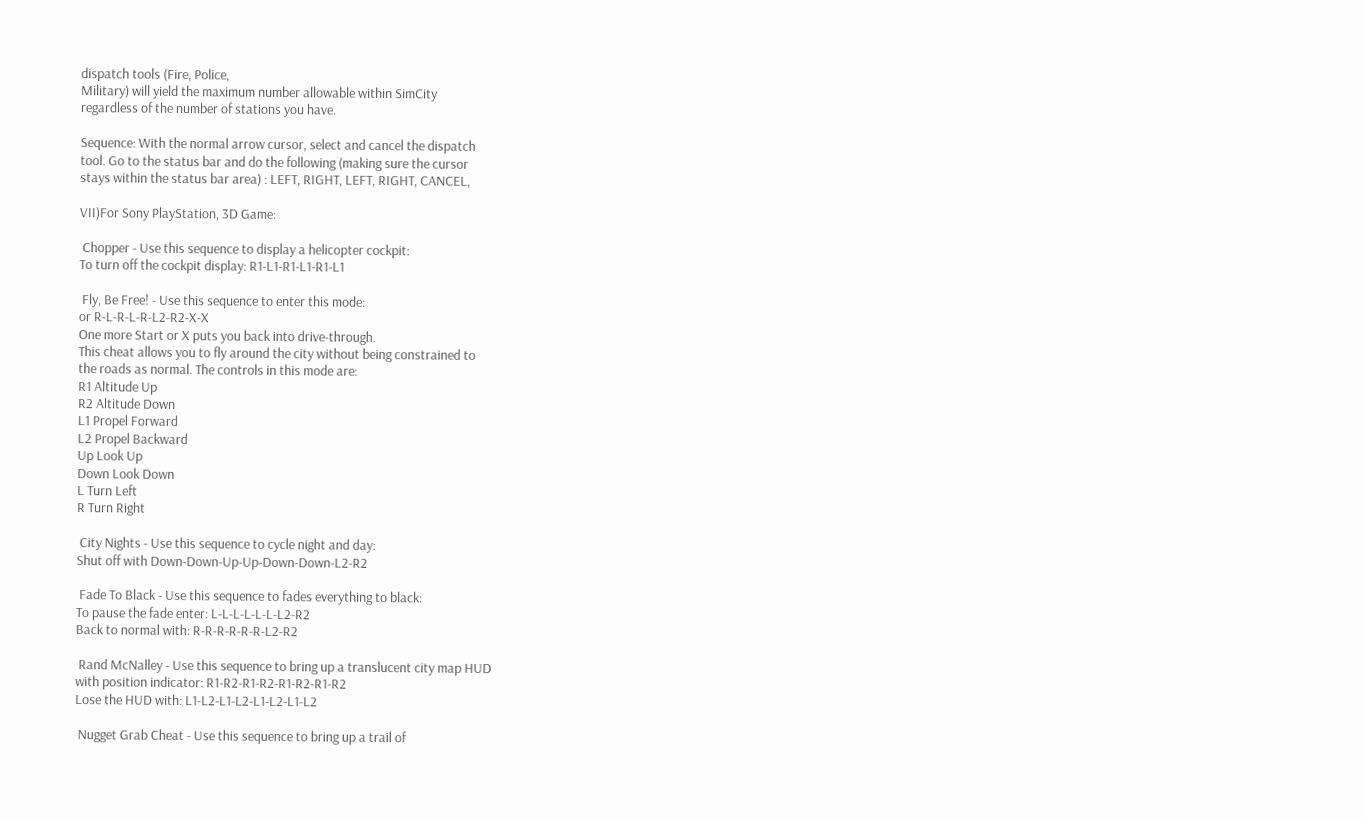dispatch tools (Fire, Police,
Military) will yield the maximum number allowable within SimCity
regardless of the number of stations you have.

Sequence: With the normal arrow cursor, select and cancel the dispatch
tool. Go to the status bar and do the following (making sure the cursor
stays within the status bar area) : LEFT, RIGHT, LEFT, RIGHT, CANCEL,

VII)For Sony PlayStation, 3D Game:

 Chopper - Use this sequence to display a helicopter cockpit:
To turn off the cockpit display: R1-L1-R1-L1-R1-L1

 Fly, Be Free! - Use this sequence to enter this mode:
or R-L-R-L-R-L2-R2-X-X
One more Start or X puts you back into drive-through.
This cheat allows you to fly around the city without being constrained to
the roads as normal. The controls in this mode are:
R1 Altitude Up
R2 Altitude Down
L1 Propel Forward
L2 Propel Backward
Up Look Up
Down Look Down
L Turn Left
R Turn Right

 City Nights - Use this sequence to cycle night and day:
Shut off with Down-Down-Up-Up-Down-Down-L2-R2

 Fade To Black - Use this sequence to fades everything to black:
To pause the fade enter: L-L-L-L-L-L-L2-R2
Back to normal with: R-R-R-R-R-R-L2-R2

 Rand McNalley - Use this sequence to bring up a translucent city map HUD
with position indicator: R1-R2-R1-R2-R1-R2-R1-R2
Lose the HUD with: L1-L2-L1-L2-L1-L2-L1-L2

 Nugget Grab Cheat - Use this sequence to bring up a trail of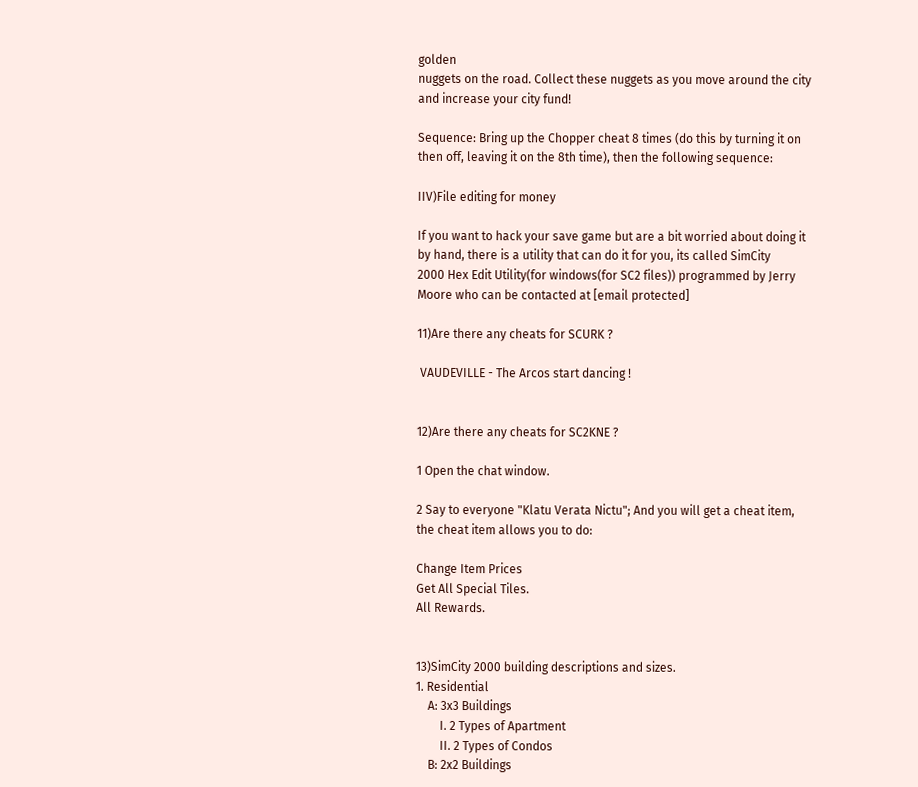golden
nuggets on the road. Collect these nuggets as you move around the city
and increase your city fund!

Sequence: Bring up the Chopper cheat 8 times (do this by turning it on
then off, leaving it on the 8th time), then the following sequence:

IIV)File editing for money

If you want to hack your save game but are a bit worried about doing it
by hand, there is a utility that can do it for you, its called SimCity
2000 Hex Edit Utility(for windows(for SC2 files)) programmed by Jerry
Moore who can be contacted at [email protected]

11)Are there any cheats for SCURK ?

 VAUDEVILLE - The Arcos start dancing !


12)Are there any cheats for SC2KNE ?

1 Open the chat window.

2 Say to everyone "Klatu Verata Nictu"; And you will get a cheat item,
the cheat item allows you to do:

Change Item Prices
Get All Special Tiles.
All Rewards.


13)SimCity 2000 building descriptions and sizes.
1. Residential
    A: 3x3 Buildings
        I. 2 Types of Apartment
        II. 2 Types of Condos
    B: 2x2 Buildings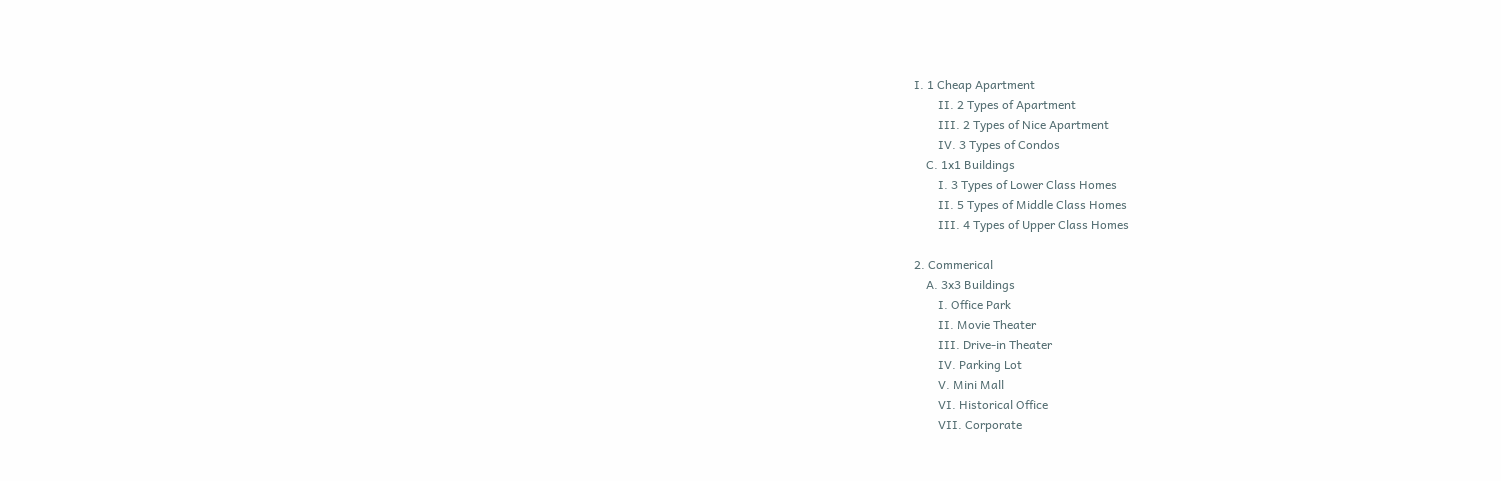I. 1 Cheap Apartment
        II. 2 Types of Apartment
        III. 2 Types of Nice Apartment
        IV. 3 Types of Condos
    C. 1x1 Buildings
        I. 3 Types of Lower Class Homes
        II. 5 Types of Middle Class Homes
        III. 4 Types of Upper Class Homes

2. Commerical
    A. 3x3 Buildings
        I. Office Park
        II. Movie Theater
        III. Drive-in Theater
        IV. Parking Lot
        V. Mini Mall
        VI. Historical Office
        VII. Corporate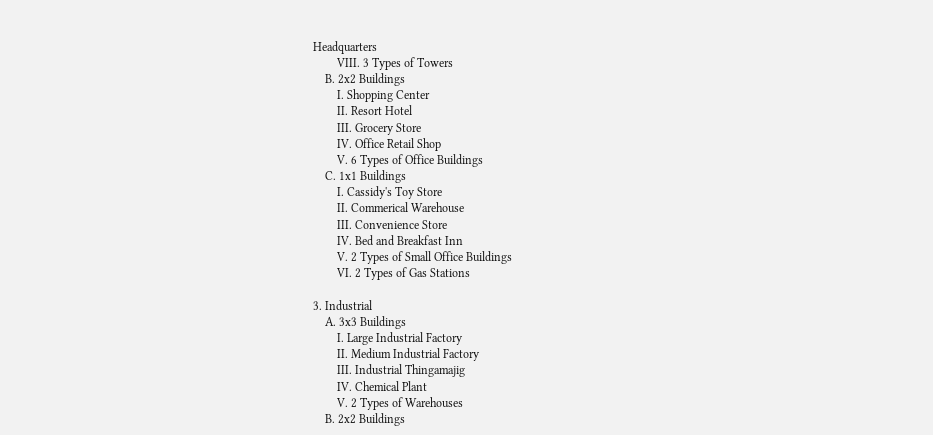Headquarters
        VIII. 3 Types of Towers
    B. 2x2 Buildings
        I. Shopping Center
        II. Resort Hotel
        III. Grocery Store
        IV. Office Retail Shop
        V. 6 Types of Office Buildings
    C. 1x1 Buildings
        I. Cassidy's Toy Store
        II. Commerical Warehouse
        III. Convenience Store
        IV. Bed and Breakfast Inn
        V. 2 Types of Small Office Buildings
        VI. 2 Types of Gas Stations

3. Industrial
    A. 3x3 Buildings
        I. Large Industrial Factory
        II. Medium Industrial Factory
        III. Industrial Thingamajig
        IV. Chemical Plant
        V. 2 Types of Warehouses
    B. 2x2 Buildings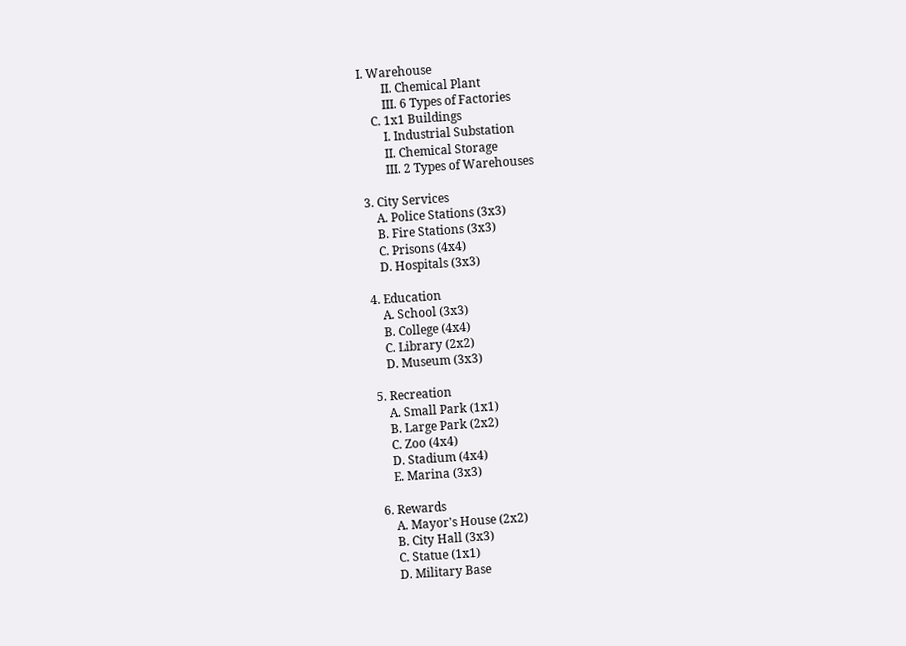I. Warehouse
        II. Chemical Plant
        III. 6 Types of Factories
    C. 1x1 Buildings
        I. Industrial Substation
        II. Chemical Storage
        III. 2 Types of Warehouses

3. City Services
    A. Police Stations (3x3)
    B. Fire Stations (3x3)
    C. Prisons (4x4)
    D. Hospitals (3x3)

4. Education
    A. School (3x3)
    B. College (4x4)
    C. Library (2x2)
    D. Museum (3x3)

5. Recreation
    A. Small Park (1x1)
    B. Large Park (2x2)
    C. Zoo (4x4)
    D. Stadium (4x4)
    E. Marina (3x3)

6. Rewards
    A. Mayor's House (2x2)
    B. City Hall (3x3)
    C. Statue (1x1)
    D. Military Base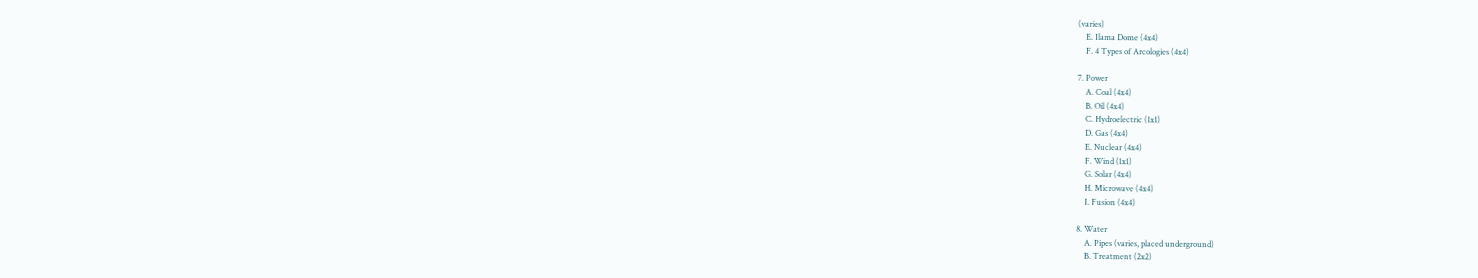(varies)
    E. Ilama Dome (4x4)
    F. 4 Types of Arcologies (4x4)

7. Power
    A. Coal (4x4)
    B. Oil (4x4)
    C. Hydroelectric (1x1)
    D. Gas (4x4)
    E. Nuclear (4x4)
    F. Wind (1x1)
    G. Solar (4x4)
    H. Microwave (4x4)
    I. Fusion (4x4)

8. Water
    A. Pipes (varies, placed underground)
    B. Treatment (2x2)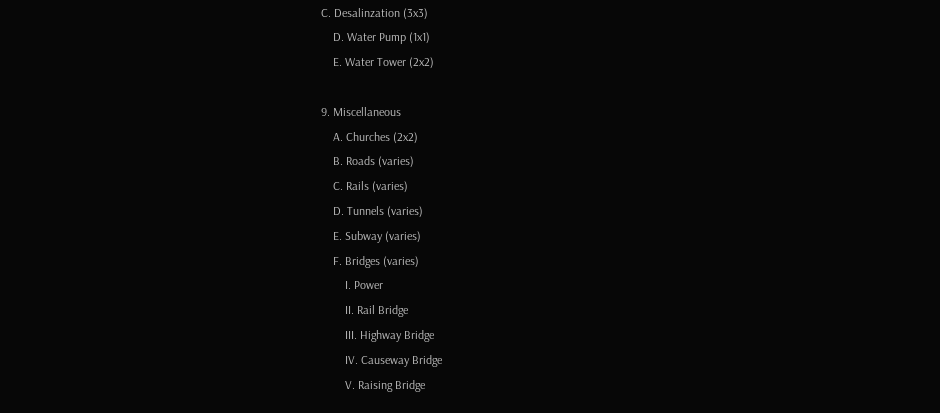C. Desalinzation (3x3)
    D. Water Pump (1x1)
    E. Water Tower (2x2)

9. Miscellaneous
    A. Churches (2x2)
    B. Roads (varies)
    C. Rails (varies)
    D. Tunnels (varies)
    E. Subway (varies)
    F. Bridges (varies)
        I. Power
        II. Rail Bridge
        III. Highway Bridge
        IV. Causeway Bridge
        V. Raising Bridge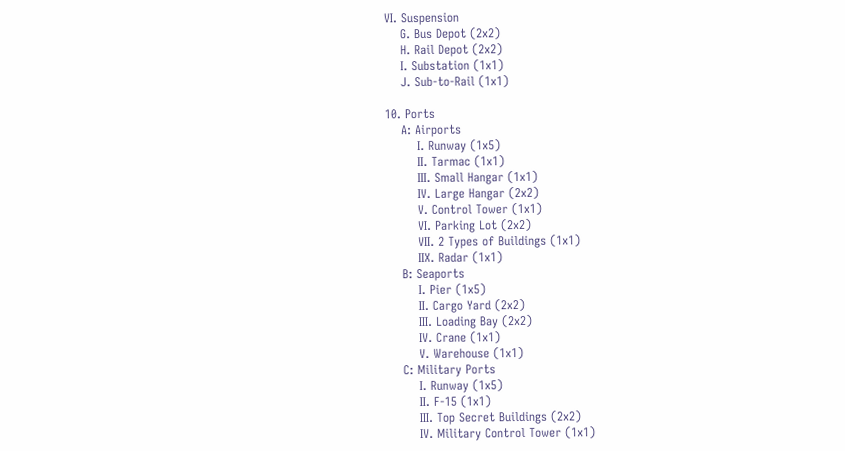VI. Suspension
    G. Bus Depot (2x2)
    H. Rail Depot (2x2)
    I. Substation (1x1)
    J. Sub-to-Rail (1x1)

10. Ports
    A: Airports
        I. Runway (1x5)
        II. Tarmac (1x1)
        III. Small Hangar (1x1)
        IV. Large Hangar (2x2)
        V. Control Tower (1x1)
        VI. Parking Lot (2x2)
        VII. 2 Types of Buildings (1x1)
        IIX. Radar (1x1)
    B: Seaports
        I. Pier (1x5)
        II. Cargo Yard (2x2)
        III. Loading Bay (2x2)
        IV. Crane (1x1)
        V. Warehouse (1x1)
    C: Military Ports
        I. Runway (1x5)
        II. F-15 (1x1)
        III. Top Secret Buildings (2x2)
        IV. Military Control Tower (1x1)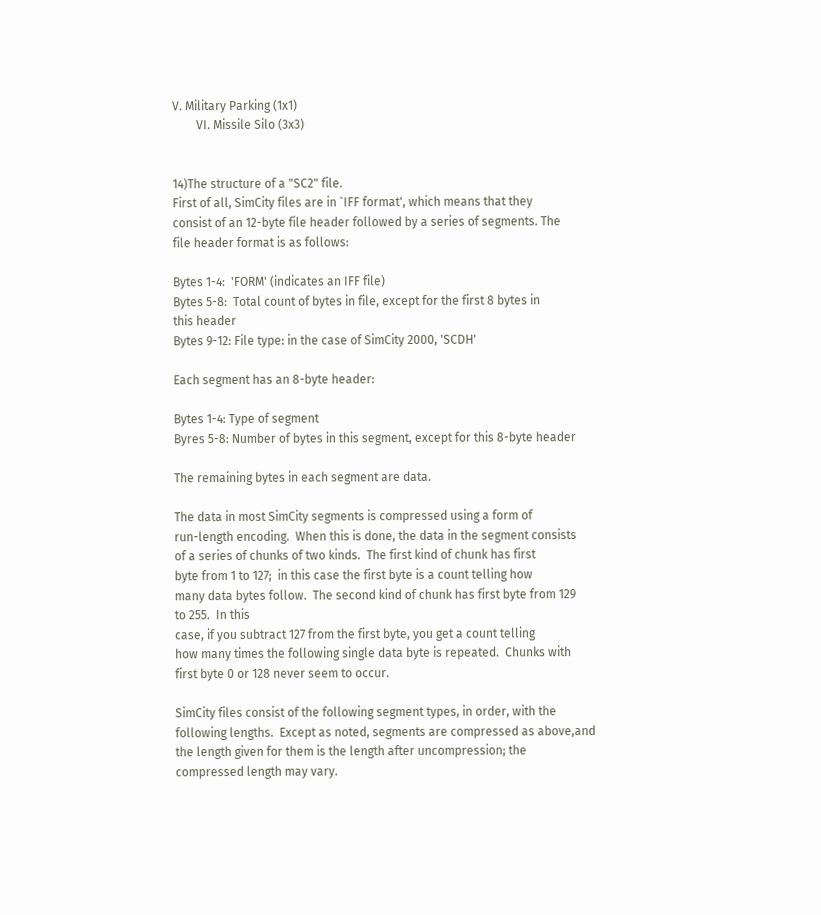V. Military Parking (1x1)
        VI. Missile Silo (3x3)


14)The structure of a "SC2" file.
First of all, SimCity files are in `IFF format', which means that they
consist of an 12-byte file header followed by a series of segments. The
file header format is as follows:

Bytes 1-4:  'FORM' (indicates an IFF file)
Bytes 5-8:  Total count of bytes in file, except for the first 8 bytes in
this header
Bytes 9-12: File type: in the case of SimCity 2000, 'SCDH'

Each segment has an 8-byte header:

Bytes 1-4: Type of segment
Byres 5-8: Number of bytes in this segment, except for this 8-byte header

The remaining bytes in each segment are data.

The data in most SimCity segments is compressed using a form of
run-length encoding.  When this is done, the data in the segment consists
of a series of chunks of two kinds.  The first kind of chunk has first
byte from 1 to 127;  in this case the first byte is a count telling how
many data bytes follow.  The second kind of chunk has first byte from 129
to 255.  In this
case, if you subtract 127 from the first byte, you get a count telling
how many times the following single data byte is repeated.  Chunks with
first byte 0 or 128 never seem to occur.

SimCity files consist of the following segment types, in order, with the
following lengths.  Except as noted, segments are compressed as above,and
the length given for them is the length after uncompression; the
compressed length may vary.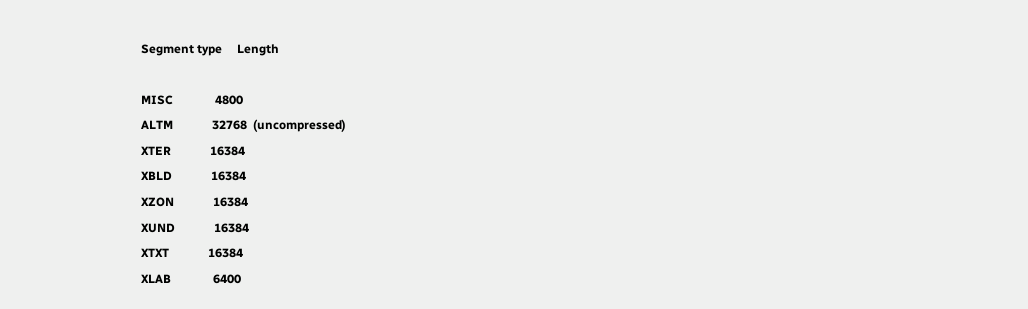Segment type     Length

MISC              4800
ALTM             32768  (uncompressed)
XTER             16384
XBLD             16384
XZON             16384
XUND             16384
XTXT             16384
XLAB              6400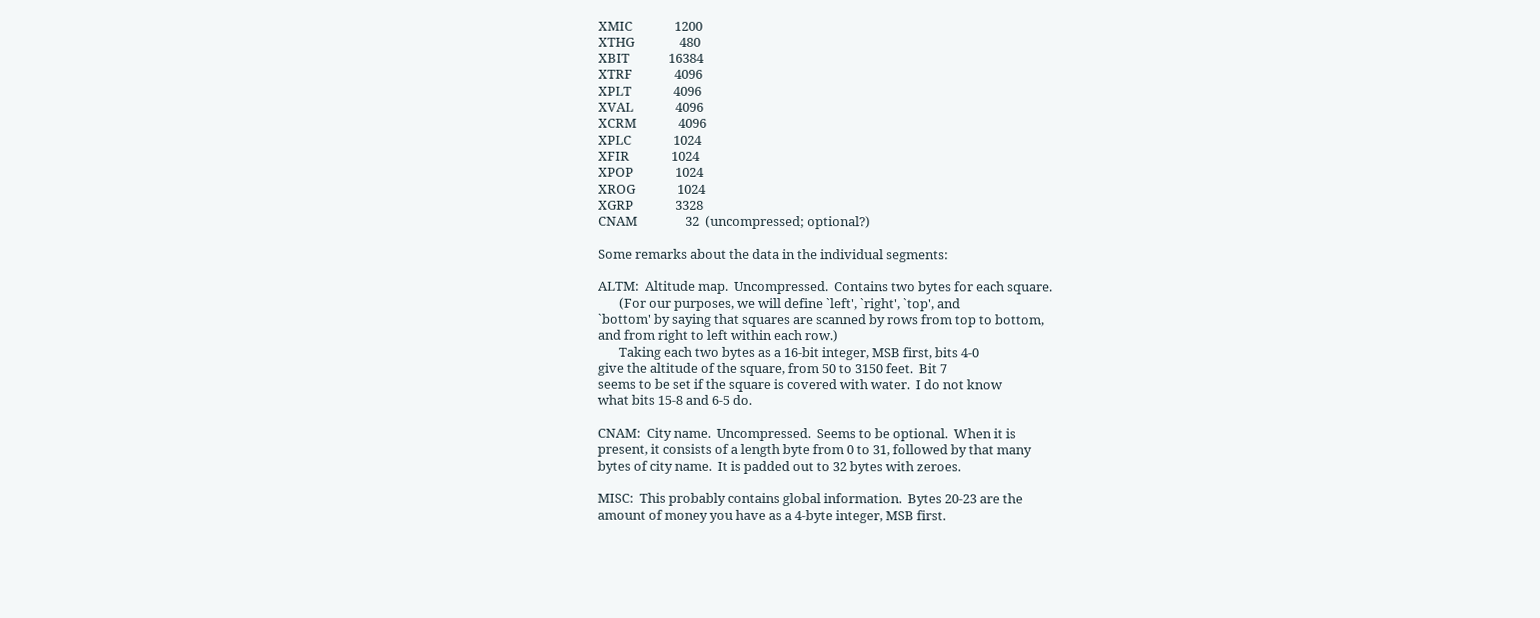XMIC              1200
XTHG               480
XBIT             16384
XTRF              4096
XPLT              4096
XVAL              4096
XCRM              4096
XPLC              1024
XFIR              1024
XPOP              1024
XROG              1024
XGRP              3328
CNAM                32  (uncompressed; optional?)

Some remarks about the data in the individual segments:

ALTM:  Altitude map.  Uncompressed.  Contains two bytes for each square.
       (For our purposes, we will define `left', `right', `top', and
`bottom' by saying that squares are scanned by rows from top to bottom,
and from right to left within each row.)
       Taking each two bytes as a 16-bit integer, MSB first, bits 4-0
give the altitude of the square, from 50 to 3150 feet.  Bit 7
seems to be set if the square is covered with water.  I do not know
what bits 15-8 and 6-5 do.

CNAM:  City name.  Uncompressed.  Seems to be optional.  When it is
present, it consists of a length byte from 0 to 31, followed by that many
bytes of city name.  It is padded out to 32 bytes with zeroes.

MISC:  This probably contains global information.  Bytes 20-23 are the
amount of money you have as a 4-byte integer, MSB first.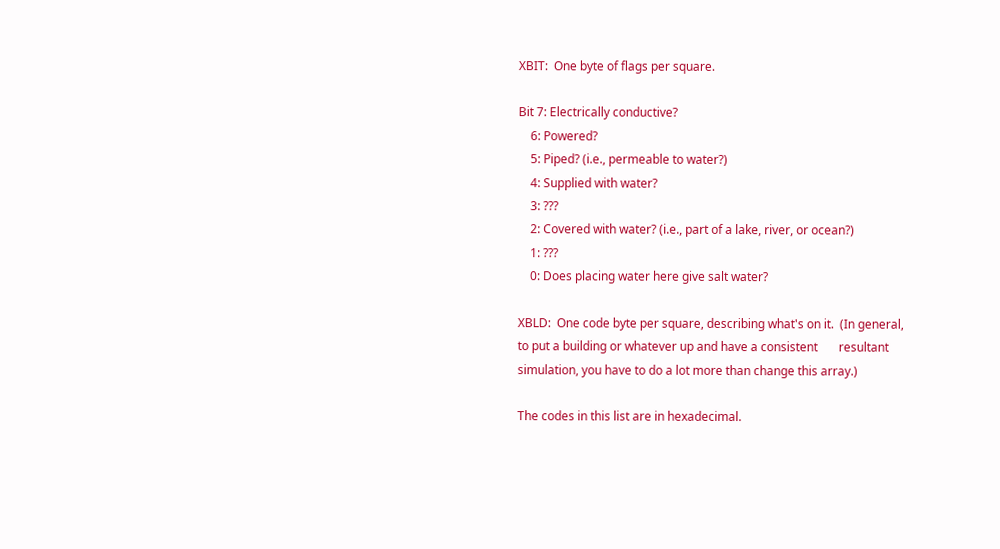XBIT:  One byte of flags per square.

Bit 7: Electrically conductive?
    6: Powered?
    5: Piped? (i.e., permeable to water?)
    4: Supplied with water?
    3: ???
    2: Covered with water? (i.e., part of a lake, river, or ocean?)
    1: ???
    0: Does placing water here give salt water?

XBLD:  One code byte per square, describing what's on it.  (In general,
to put a building or whatever up and have a consistent       resultant
simulation, you have to do a lot more than change this array.)

The codes in this list are in hexadecimal.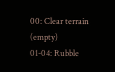00: Clear terrain (empty)
01-04: Rubble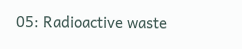05: Radioactive waste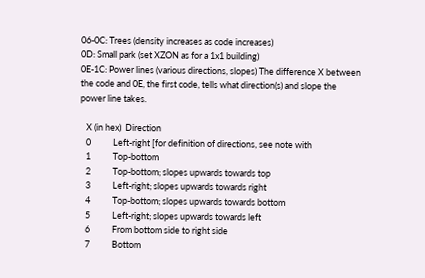06-0C: Trees (density increases as code increases)
0D: Small park (set XZON as for a 1x1 building)
0E-1C: Power lines (various directions, slopes) The difference X between
the code and 0E, the first code, tells what direction(s) and slope the
power line takes.

   X (in hex)  Direction
   0           Left-right [for definition of directions, see note with
   1           Top-bottom
   2           Top-bottom; slopes upwards towards top
   3           Left-right; slopes upwards towards right
   4           Top-bottom; slopes upwards towards bottom
   5           Left-right; slopes upwards towards left
   6           From bottom side to right side
   7           Bottom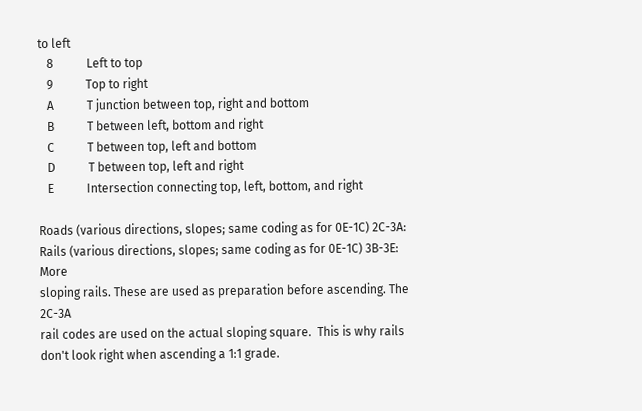to left
   8           Left to top
   9           Top to right
   A           T junction between top, right and bottom
   B           T between left, bottom and right
   C           T between top, left and bottom
   D           T between top, left and right
   E           Intersection connecting top, left, bottom, and right

Roads (various directions, slopes; same coding as for 0E-1C) 2C-3A:
Rails (various directions, slopes; same coding as for 0E-1C) 3B-3E: More
sloping rails. These are used as preparation before ascending. The 2C-3A
rail codes are used on the actual sloping square.  This is why rails
don't look right when ascending a 1:1 grade.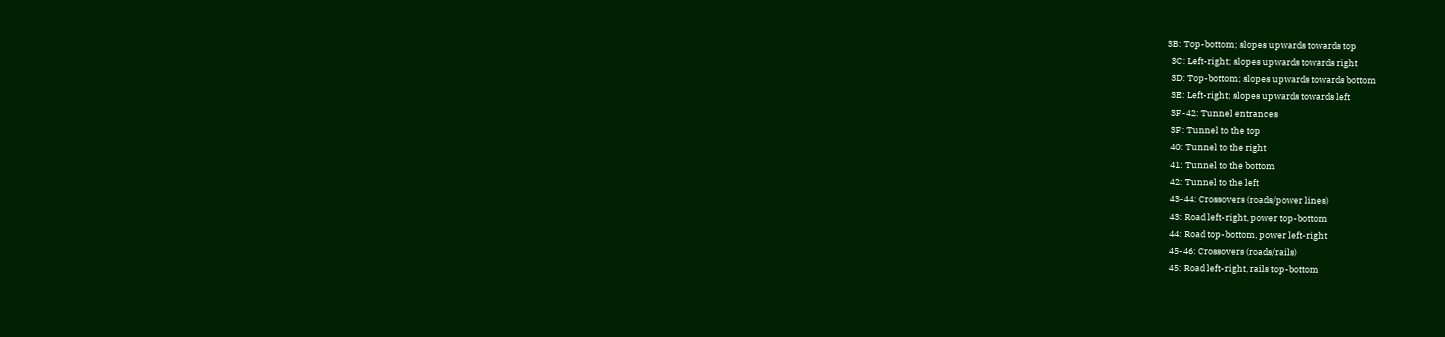3B: Top-bottom; slopes upwards towards top
  3C: Left-right; slopes upwards towards right
  3D: Top-bottom; slopes upwards towards bottom
  3E: Left-right; slopes upwards towards left
  3F-42: Tunnel entrances
  3F: Tunnel to the top
  40: Tunnel to the right
  41: Tunnel to the bottom
  42: Tunnel to the left
  43-44: Crossovers (roads/power lines)
  43: Road left-right, power top-bottom
  44: Road top-bottom, power left-right
  45-46: Crossovers (roads/rails)
  45: Road left-right, rails top-bottom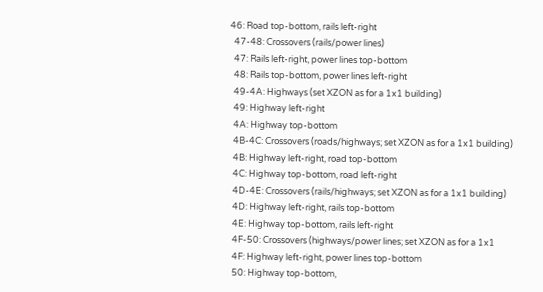46: Road top-bottom, rails left-right
  47-48: Crossovers (rails/power lines)
  47: Rails left-right, power lines top-bottom
  48: Rails top-bottom, power lines left-right
  49-4A: Highways (set XZON as for a 1x1 building)
  49: Highway left-right
  4A: Highway top-bottom
  4B-4C: Crossovers (roads/highways; set XZON as for a 1x1 building)
  4B: Highway left-right, road top-bottom
  4C: Highway top-bottom, road left-right
  4D-4E: Crossovers (rails/highways; set XZON as for a 1x1 building)
  4D: Highway left-right, rails top-bottom
  4E: Highway top-bottom, rails left-right
  4F-50: Crossovers (highways/power lines; set XZON as for a 1x1
  4F: Highway left-right, power lines top-bottom
  50: Highway top-bottom,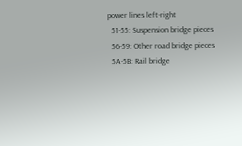power lines left-right
  51-55: Suspension bridge pieces
  56-59: Other road bridge pieces
  5A-5B: Rail bridge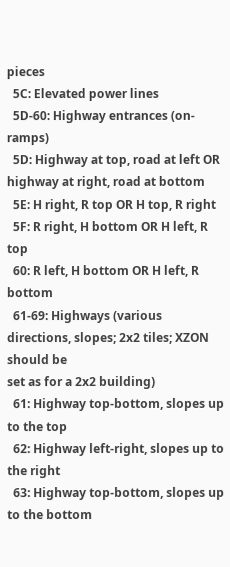pieces
  5C: Elevated power lines
  5D-60: Highway entrances (on-ramps)
  5D: Highway at top, road at left OR highway at right, road at bottom
  5E: H right, R top OR H top, R right
  5F: R right, H bottom OR H left, R top
  60: R left, H bottom OR H left, R bottom
  61-69: Highways (various directions, slopes; 2x2 tiles; XZON should be
set as for a 2x2 building)
  61: Highway top-bottom, slopes up to the top
  62: Highway left-right, slopes up to the right
  63: Highway top-bottom, slopes up to the bottom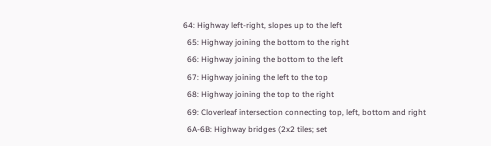64: Highway left-right, slopes up to the left
  65: Highway joining the bottom to the right
  66: Highway joining the bottom to the left
  67: Highway joining the left to the top
  68: Highway joining the top to the right
  69: Cloverleaf intersection connecting top, left, bottom and right
  6A-6B: Highway bridges (2x2 tiles; set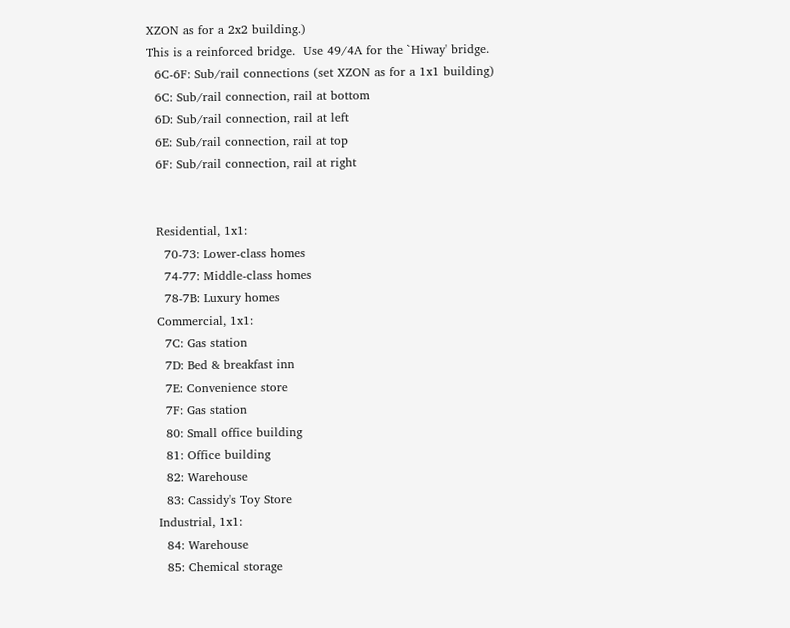XZON as for a 2x2 building.)
This is a reinforced bridge.  Use 49/4A for the `Hiway' bridge.
  6C-6F: Sub/rail connections (set XZON as for a 1x1 building)
  6C: Sub/rail connection, rail at bottom
  6D: Sub/rail connection, rail at left
  6E: Sub/rail connection, rail at top
  6F: Sub/rail connection, rail at right


  Residential, 1x1:
    70-73: Lower-class homes
    74-77: Middle-class homes
    78-7B: Luxury homes
  Commercial, 1x1:
    7C: Gas station
    7D: Bed & breakfast inn
    7E: Convenience store
    7F: Gas station
    80: Small office building
    81: Office building
    82: Warehouse
    83: Cassidy's Toy Store
  Industrial, 1x1:
    84: Warehouse
    85: Chemical storage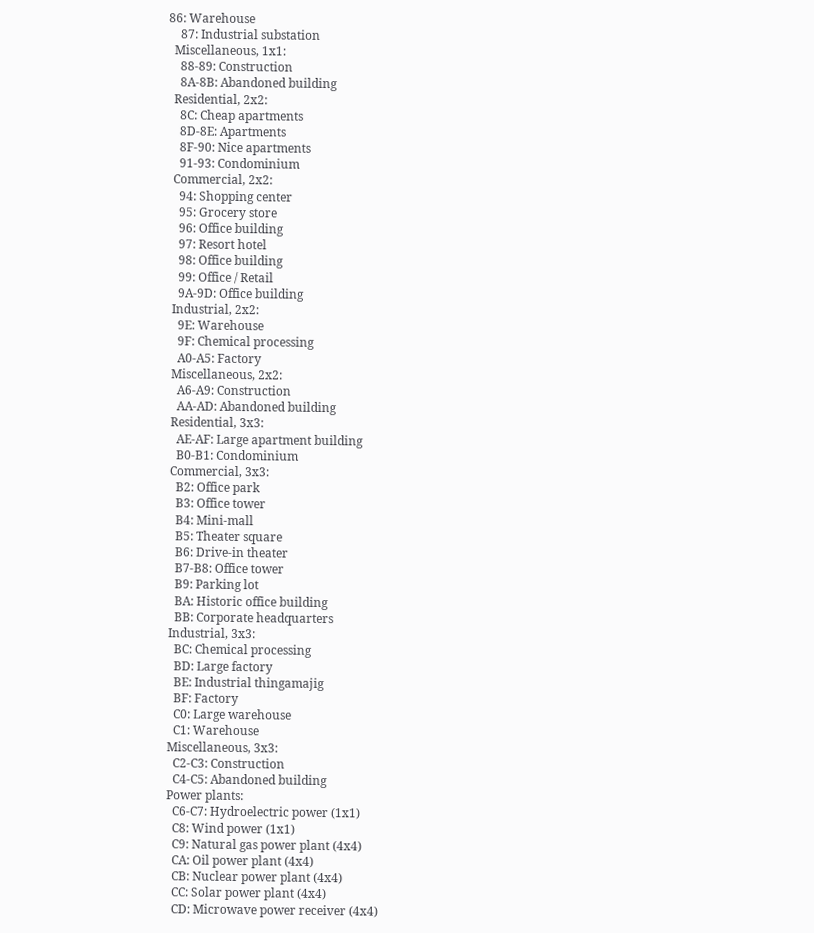86: Warehouse
    87: Industrial substation
  Miscellaneous, 1x1:
    88-89: Construction
    8A-8B: Abandoned building
  Residential, 2x2:
    8C: Cheap apartments
    8D-8E: Apartments
    8F-90: Nice apartments
    91-93: Condominium
  Commercial, 2x2:
    94: Shopping center
    95: Grocery store
    96: Office building
    97: Resort hotel
    98: Office building
    99: Office / Retail
    9A-9D: Office building
  Industrial, 2x2:
    9E: Warehouse
    9F: Chemical processing
    A0-A5: Factory
  Miscellaneous, 2x2:
    A6-A9: Construction
    AA-AD: Abandoned building
  Residential, 3x3:
    AE-AF: Large apartment building
    B0-B1: Condominium
  Commercial, 3x3:
    B2: Office park
    B3: Office tower
    B4: Mini-mall
    B5: Theater square
    B6: Drive-in theater
    B7-B8: Office tower
    B9: Parking lot
    BA: Historic office building
    BB: Corporate headquarters
  Industrial, 3x3:
    BC: Chemical processing
    BD: Large factory
    BE: Industrial thingamajig
    BF: Factory
    C0: Large warehouse
    C1: Warehouse
  Miscellaneous, 3x3:
    C2-C3: Construction
    C4-C5: Abandoned building
  Power plants:
    C6-C7: Hydroelectric power (1x1)
    C8: Wind power (1x1)
    C9: Natural gas power plant (4x4)
    CA: Oil power plant (4x4)
    CB: Nuclear power plant (4x4)
    CC: Solar power plant (4x4)
    CD: Microwave power receiver (4x4)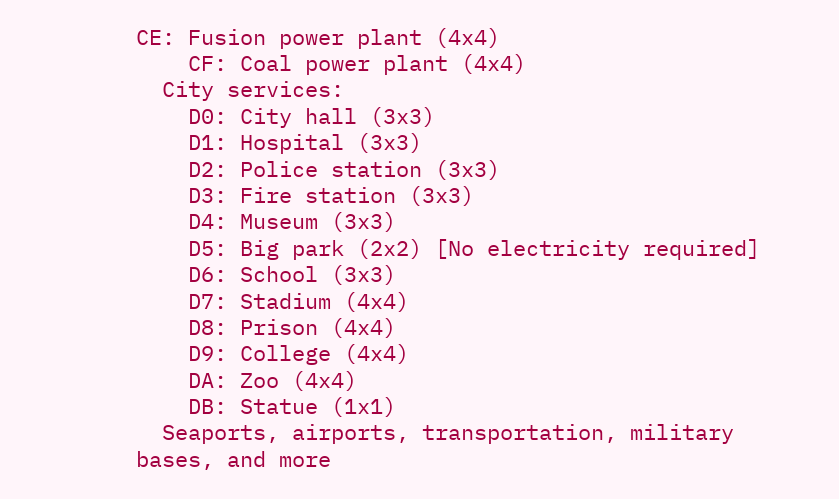CE: Fusion power plant (4x4)
    CF: Coal power plant (4x4)
  City services:
    D0: City hall (3x3)
    D1: Hospital (3x3)
    D2: Police station (3x3)
    D3: Fire station (3x3)
    D4: Museum (3x3)
    D5: Big park (2x2) [No electricity required]
    D6: School (3x3)
    D7: Stadium (4x4)
    D8: Prison (4x4)
    D9: College (4x4)
    DA: Zoo (4x4)
    DB: Statue (1x1)
  Seaports, airports, transportation, military bases, and more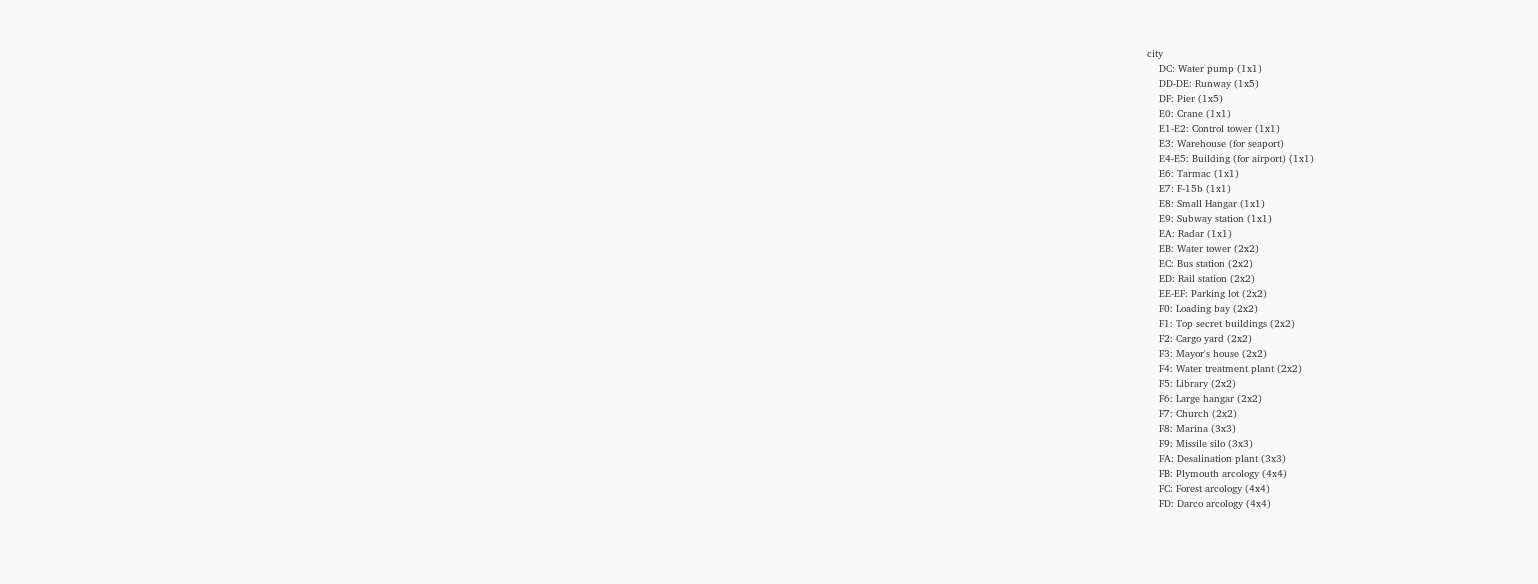city
    DC: Water pump (1x1)
    DD-DE: Runway (1x5)
    DF: Pier (1x5)
    E0: Crane (1x1)
    E1-E2: Control tower (1x1)
    E3: Warehouse (for seaport)
    E4-E5: Building (for airport) (1x1)
    E6: Tarmac (1x1)
    E7: F-15b (1x1)
    E8: Small Hangar (1x1)
    E9: Subway station (1x1)
    EA: Radar (1x1)
    EB: Water tower (2x2)
    EC: Bus station (2x2)
    ED: Rail station (2x2)
    EE-EF: Parking lot (2x2)
    F0: Loading bay (2x2)
    F1: Top secret buildings (2x2)
    F2: Cargo yard (2x2)
    F3: Mayor's house (2x2)
    F4: Water treatment plant (2x2)
    F5: Library (2x2)
    F6: Large hangar (2x2)
    F7: Church (2x2)
    F8: Marina (3x3)
    F9: Missile silo (3x3)
    FA: Desalination plant (3x3)
    FB: Plymouth arcology (4x4)
    FC: Forest arcology (4x4)
    FD: Darco arcology (4x4)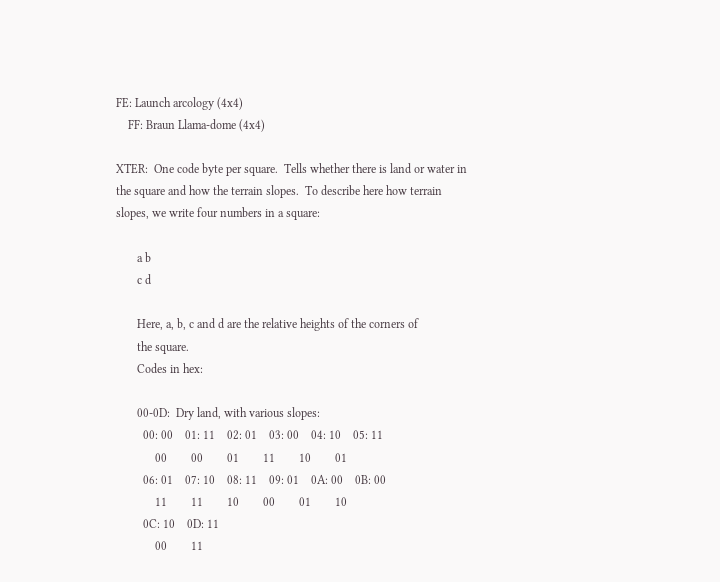FE: Launch arcology (4x4)
    FF: Braun Llama-dome (4x4)

XTER:  One code byte per square.  Tells whether there is land or water in
the square and how the terrain slopes.  To describe here how terrain
slopes, we write four numbers in a square:

       a b
       c d

       Here, a, b, c and d are the relative heights of the corners of
       the square.
       Codes in hex:

       00-0D:  Dry land, with various slopes:
         00: 00    01: 11    02: 01    03: 00    04: 10    05: 11
             00        00        01        11        10        01
         06: 01    07: 10    08: 11    09: 01    0A: 00    0B: 00
             11        11        10        00        01        10
         0C: 10    0D: 11
             00        11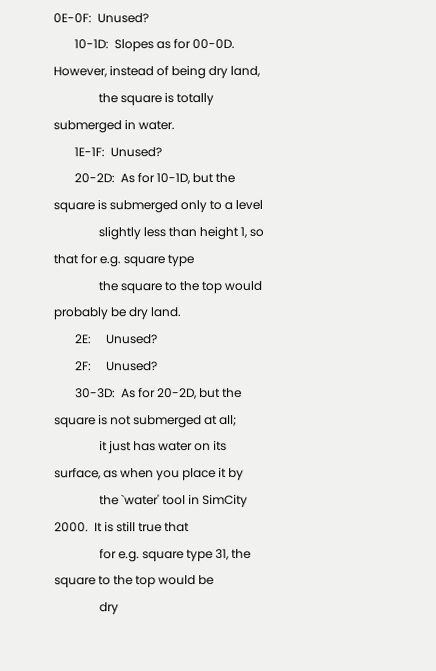0E-0F:  Unused?
       10-1D:  Slopes as for 00-0D.  However, instead of being dry land,
               the square is totally submerged in water.
       1E-1F:  Unused?
       20-2D:  As for 10-1D, but the square is submerged only to a level
               slightly less than height 1, so that for e.g. square type
               the square to the top would probably be dry land.
       2E:     Unused?
       2F:     Unused?
       30-3D:  As for 20-2D, but the square is not submerged at all;
               it just has water on its surface, as when you place it by
               the `water' tool in SimCity 2000.  It is still true that
               for e.g. square type 31, the square to the top would be
               dry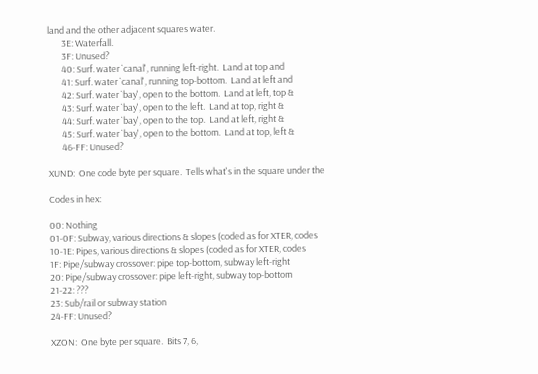land and the other adjacent squares water.
       3E: Waterfall.
       3F: Unused?
       40: Surf. water `canal', running left-right.  Land at top and
       41: Surf. water `canal', running top-bottom.  Land at left and
       42: Surf. water `bay', open to the bottom.  Land at left, top &
       43: Surf. water `bay', open to the left.  Land at top, right &
       44: Surf. water `bay', open to the top.  Land at left, right &
       45: Surf. water `bay', open to the bottom.  Land at top, left &
       46-FF: Unused?

XUND:  One code byte per square.  Tells what's in the square under the

Codes in hex:

00: Nothing
01-0F: Subway, various directions & slopes (coded as for XTER, codes
10-1E: Pipes, various directions & slopes (coded as for XTER, codes
1F: Pipe/subway crossover: pipe top-bottom, subway left-right
20: Pipe/subway crossover: pipe left-right, subway top-bottom
21-22: ???
23: Sub/rail or subway station
24-FF: Unused?

XZON:  One byte per square.  Bits 7, 6,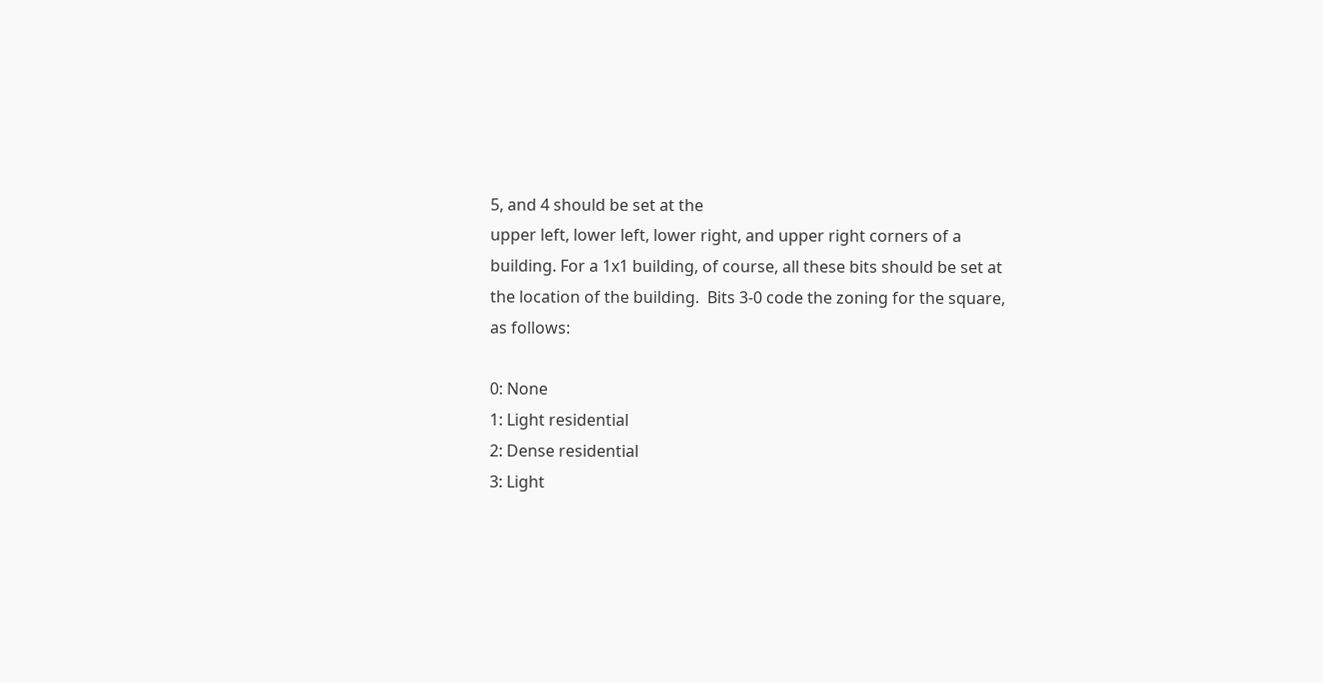5, and 4 should be set at the
upper left, lower left, lower right, and upper right corners of a
building. For a 1x1 building, of course, all these bits should be set at
the location of the building.  Bits 3-0 code the zoning for the square,
as follows:

0: None
1: Light residential
2: Dense residential
3: Light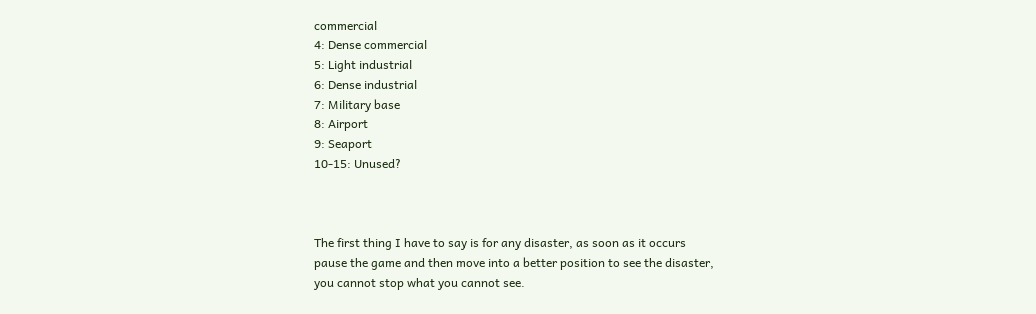commercial
4: Dense commercial
5: Light industrial
6: Dense industrial
7: Military base
8: Airport
9: Seaport
10-15: Unused?



The first thing I have to say is for any disaster, as soon as it occurs
pause the game and then move into a better position to see the disaster,
you cannot stop what you cannot see.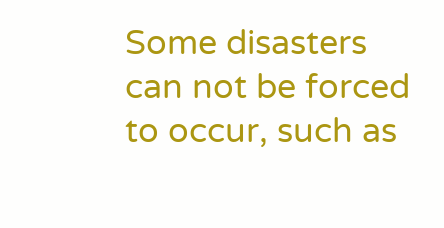Some disasters can not be forced to occur, such as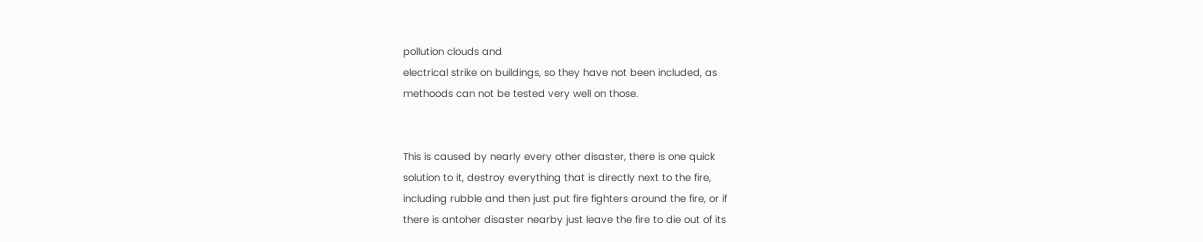pollution clouds and
electrical strike on buildings, so they have not been included, as
methoods can not be tested very well on those.


This is caused by nearly every other disaster, there is one quick
solution to it, destroy everything that is directly next to the fire,
including rubble and then just put fire fighters around the fire, or if
there is antoher disaster nearby just leave the fire to die out of its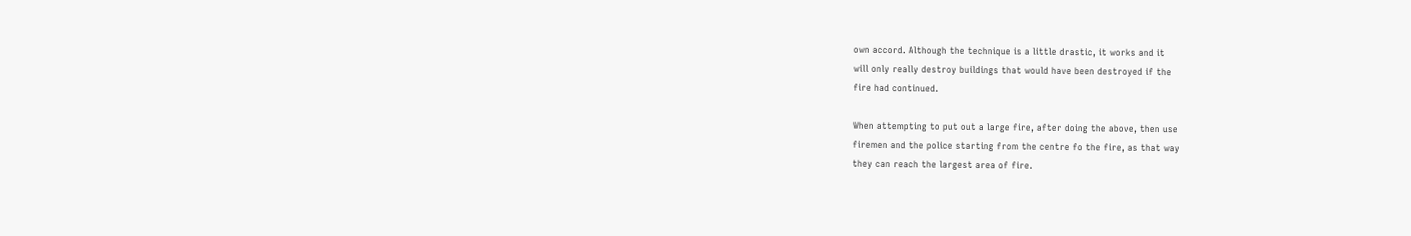own accord. Although the technique is a little drastic, it works and it
will only really destroy buildings that would have been destroyed if the
fire had continued.

When attempting to put out a large fire, after doing the above, then use
firemen and the police starting from the centre fo the fire, as that way
they can reach the largest area of fire.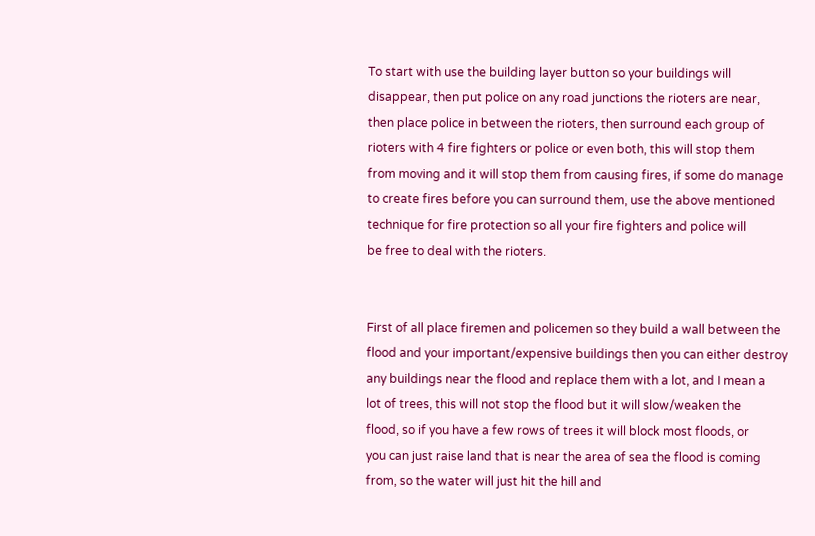To start with use the building layer button so your buildings will
disappear, then put police on any road junctions the rioters are near,
then place police in between the rioters, then surround each group of
rioters with 4 fire fighters or police or even both, this will stop them
from moving and it will stop them from causing fires, if some do manage
to create fires before you can surround them, use the above mentioned
technique for fire protection so all your fire fighters and police will
be free to deal with the rioters.


First of all place firemen and policemen so they build a wall between the
flood and your important/expensive buildings then you can either destroy
any buildings near the flood and replace them with a lot, and I mean a
lot of trees, this will not stop the flood but it will slow/weaken the
flood, so if you have a few rows of trees it will block most floods, or
you can just raise land that is near the area of sea the flood is coming
from, so the water will just hit the hill and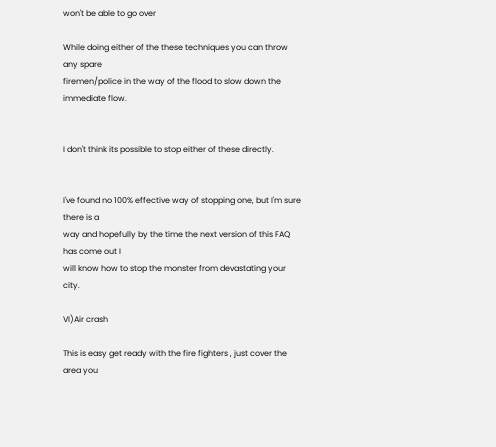won't be able to go over

While doing either of the these techniques you can throw any spare
firemen/police in the way of the flood to slow down the immediate flow.


I don't think its possible to stop either of these directly.


I've found no 100% effective way of stopping one, but I'm sure there is a
way and hopefully by the time the next version of this FAQ has come out I
will know how to stop the monster from devastating your city.

VI)Air crash

This is easy get ready with the fire fighters , just cover the area you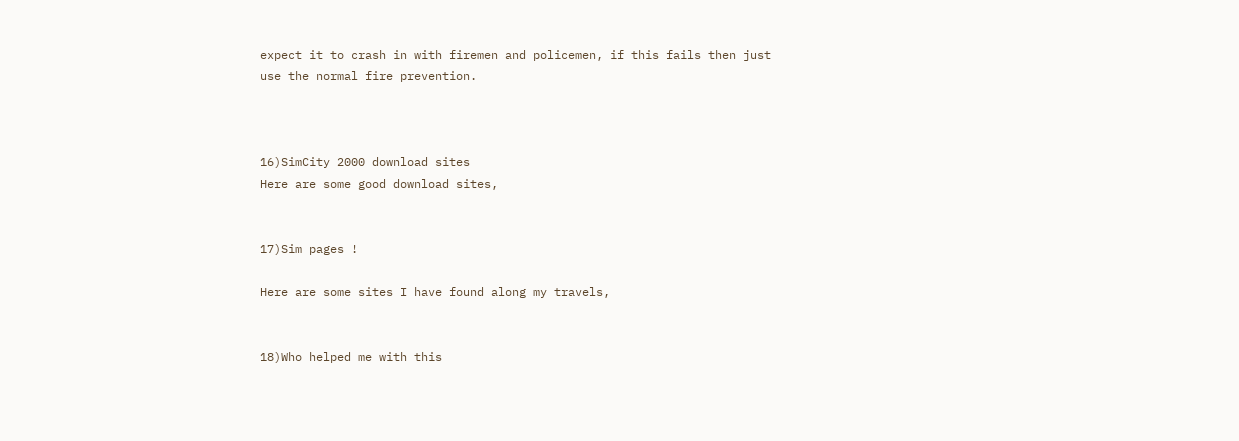expect it to crash in with firemen and policemen, if this fails then just
use the normal fire prevention.



16)SimCity 2000 download sites
Here are some good download sites,


17)Sim pages !

Here are some sites I have found along my travels,


18)Who helped me with this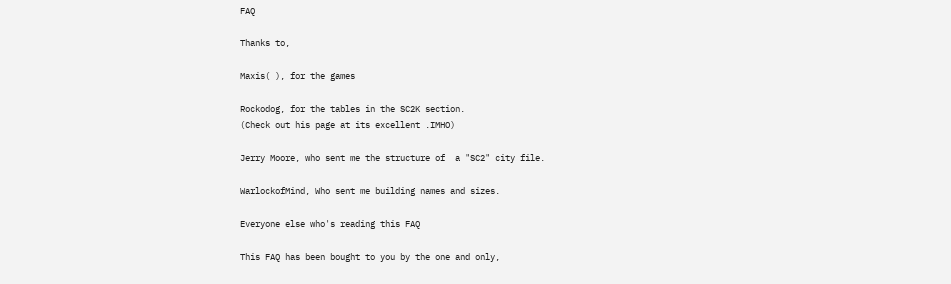FAQ

Thanks to,

Maxis( ), for the games

Rockodog, for the tables in the SC2K section.
(Check out his page at its excellent .IMHO)

Jerry Moore, who sent me the structure of  a "SC2" city file.

WarlockofMind, Who sent me building names and sizes.

Everyone else who's reading this FAQ

This FAQ has been bought to you by the one and only,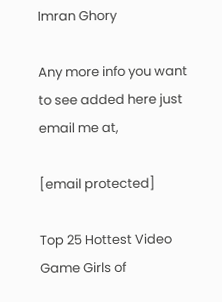Imran Ghory

Any more info you want to see added here just email me at,

[email protected]

Top 25 Hottest Video Game Girls of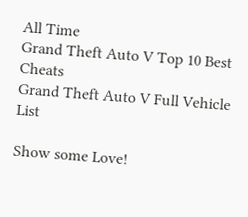All Time
Grand Theft Auto V Top 10 Best Cheats
Grand Theft Auto V Full Vehicle List

Show some Love!